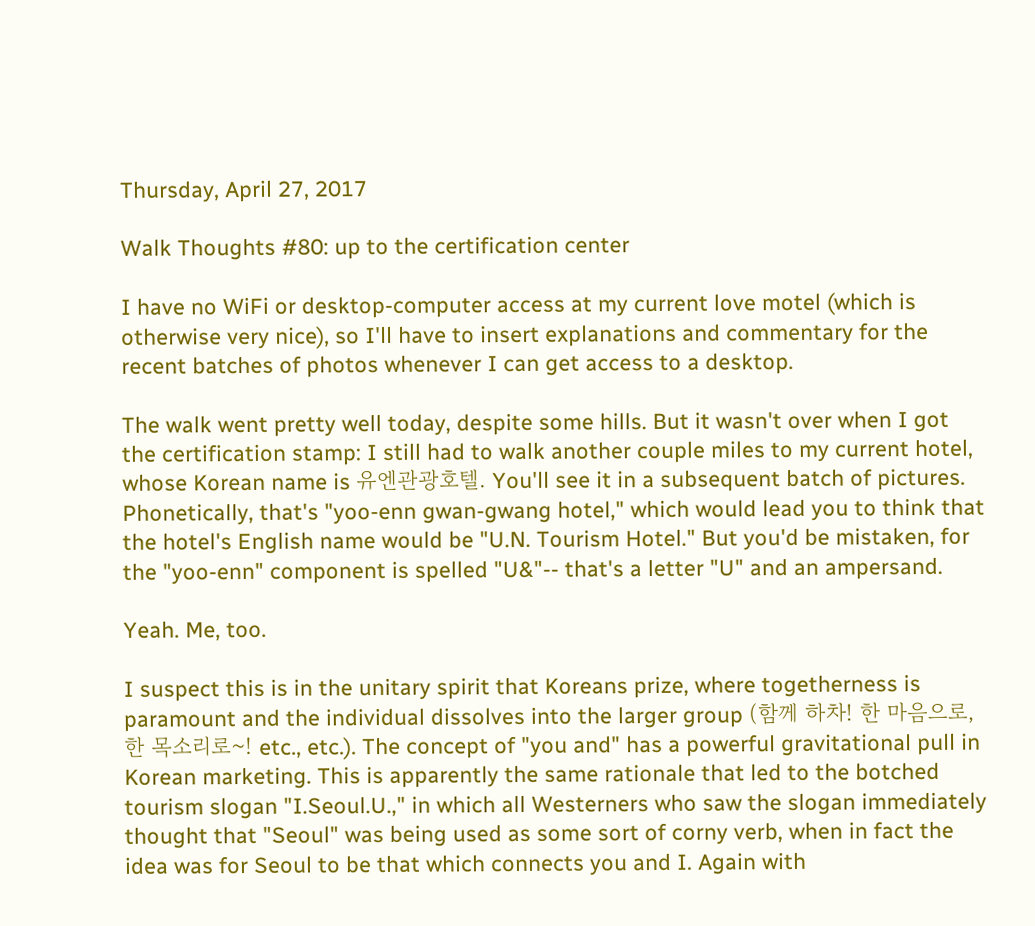Thursday, April 27, 2017

Walk Thoughts #80: up to the certification center

I have no WiFi or desktop-computer access at my current love motel (which is otherwise very nice), so I'll have to insert explanations and commentary for the recent batches of photos whenever I can get access to a desktop.

The walk went pretty well today, despite some hills. But it wasn't over when I got the certification stamp: I still had to walk another couple miles to my current hotel, whose Korean name is 유엔관광호텔. You'll see it in a subsequent batch of pictures. Phonetically, that's "yoo-enn gwan-gwang hotel," which would lead you to think that the hotel's English name would be "U.N. Tourism Hotel." But you'd be mistaken, for the "yoo-enn" component is spelled "U&"-- that's a letter "U" and an ampersand.

Yeah. Me, too.

I suspect this is in the unitary spirit that Koreans prize, where togetherness is paramount and the individual dissolves into the larger group (함께 하차! 한 마음으로, 한 목소리로~! etc., etc.). The concept of "you and" has a powerful gravitational pull in Korean marketing. This is apparently the same rationale that led to the botched tourism slogan "I.Seoul.U.," in which all Westerners who saw the slogan immediately thought that "Seoul" was being used as some sort of corny verb, when in fact the idea was for Seoul to be that which connects you and I. Again with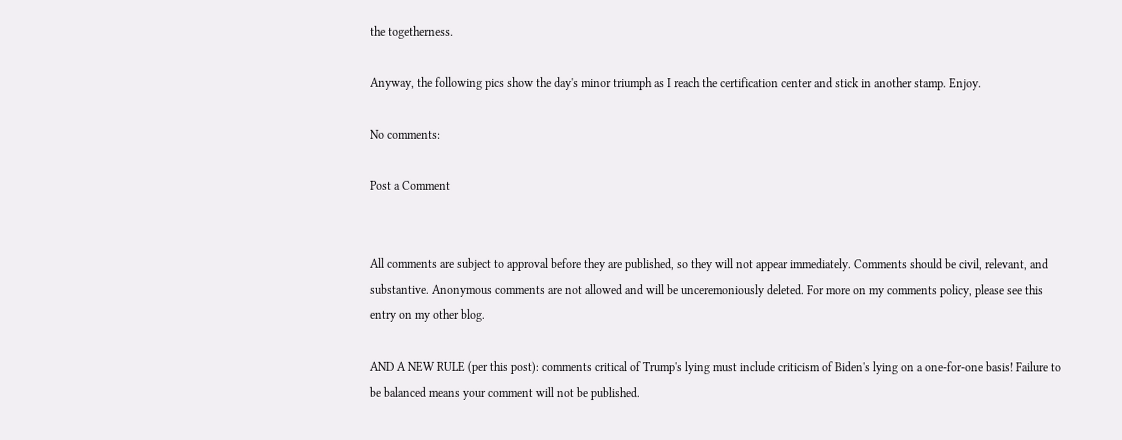the togetherness.

Anyway, the following pics show the day's minor triumph as I reach the certification center and stick in another stamp. Enjoy.

No comments:

Post a Comment


All comments are subject to approval before they are published, so they will not appear immediately. Comments should be civil, relevant, and substantive. Anonymous comments are not allowed and will be unceremoniously deleted. For more on my comments policy, please see this entry on my other blog.

AND A NEW RULE (per this post): comments critical of Trump's lying must include criticism of Biden's lying on a one-for-one basis! Failure to be balanced means your comment will not be published.